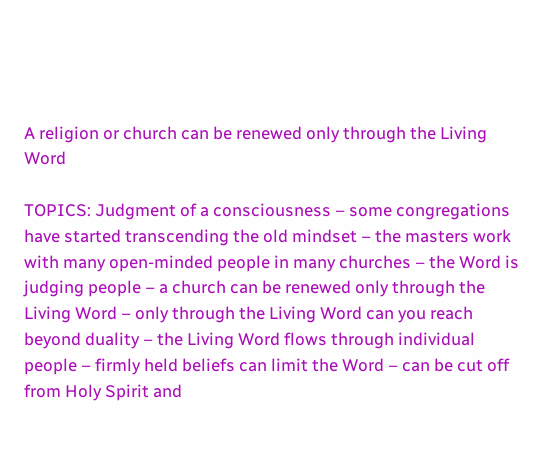A religion or church can be renewed only through the Living Word

TOPICS: Judgment of a consciousness – some congregations have started transcending the old mindset – the masters work with many open-minded people in many churches – the Word is judging people – a church can be renewed only through the Living Word – only through the Living Word can you reach beyond duality – the Living Word flows through individual people – firmly held beliefs can limit the Word – can be cut off from Holy Spirit and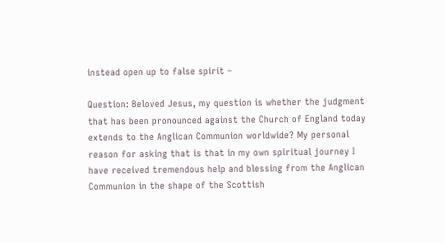instead open up to false spirit –

Question: Beloved Jesus, my question is whether the judgment that has been pronounced against the Church of England today extends to the Anglican Communion worldwide? My personal reason for asking that is that in my own spiritual journey I have received tremendous help and blessing from the Anglican Communion in the shape of the Scottish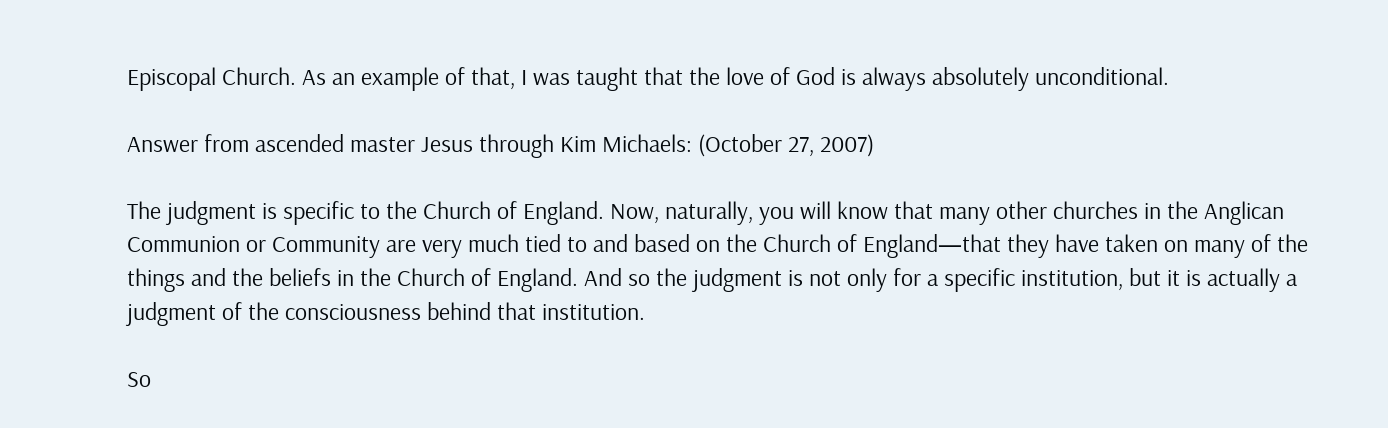Episcopal Church. As an example of that, I was taught that the love of God is always absolutely unconditional.

Answer from ascended master Jesus through Kim Michaels: (October 27, 2007)

The judgment is specific to the Church of England. Now, naturally, you will know that many other churches in the Anglican Communion or Community are very much tied to and based on the Church of England—that they have taken on many of the things and the beliefs in the Church of England. And so the judgment is not only for a specific institution, but it is actually a judgment of the consciousness behind that institution.

So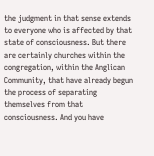the judgment in that sense extends to everyone who is affected by that state of consciousness. But there are certainly churches within the congregation, within the Anglican Community, that have already begun the process of separating themselves from that consciousness. And you have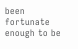been fortunate enough to be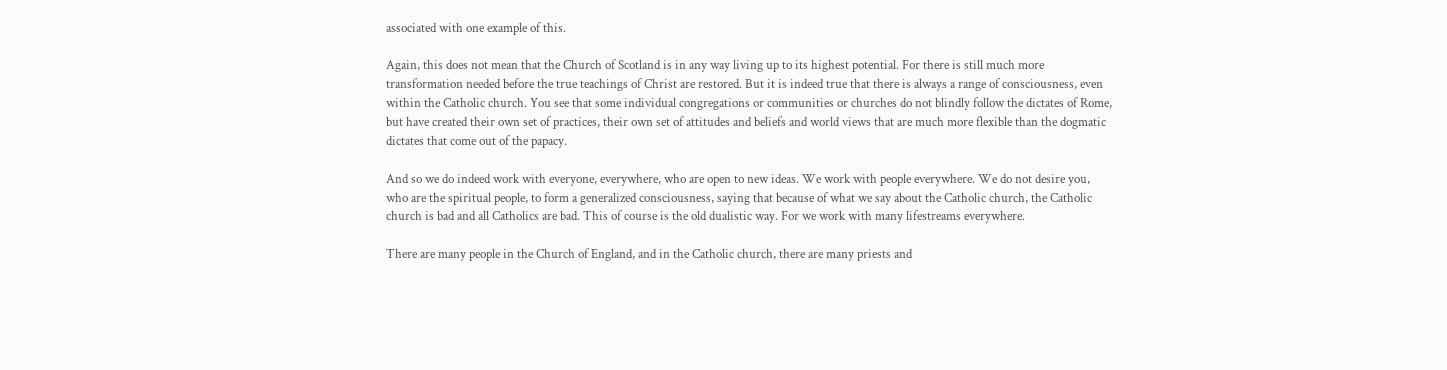associated with one example of this.

Again, this does not mean that the Church of Scotland is in any way living up to its highest potential. For there is still much more transformation needed before the true teachings of Christ are restored. But it is indeed true that there is always a range of consciousness, even within the Catholic church. You see that some individual congregations or communities or churches do not blindly follow the dictates of Rome, but have created their own set of practices, their own set of attitudes and beliefs and world views that are much more flexible than the dogmatic dictates that come out of the papacy.

And so we do indeed work with everyone, everywhere, who are open to new ideas. We work with people everywhere. We do not desire you, who are the spiritual people, to form a generalized consciousness, saying that because of what we say about the Catholic church, the Catholic church is bad and all Catholics are bad. This of course is the old dualistic way. For we work with many lifestreams everywhere.

There are many people in the Church of England, and in the Catholic church, there are many priests and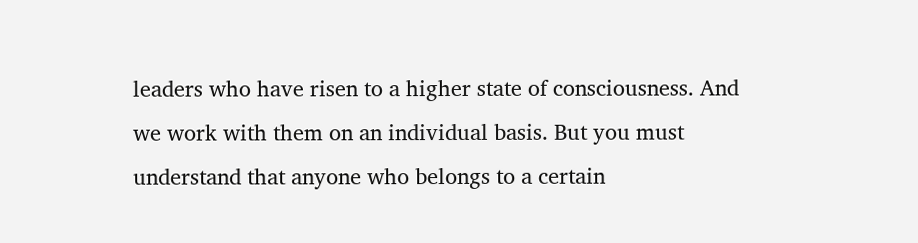leaders who have risen to a higher state of consciousness. And we work with them on an individual basis. But you must understand that anyone who belongs to a certain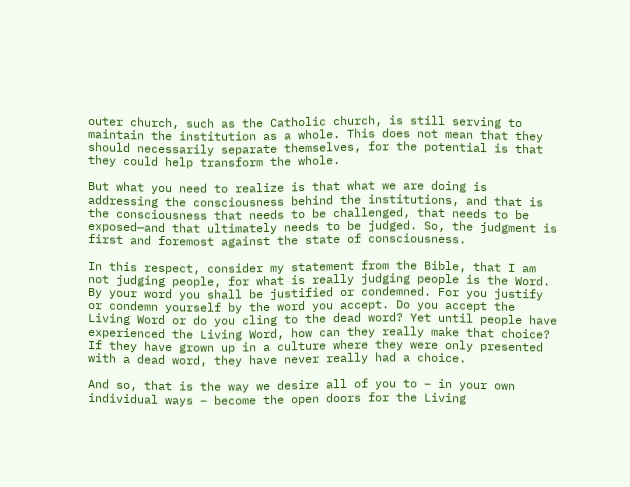outer church, such as the Catholic church, is still serving to maintain the institution as a whole. This does not mean that they should necessarily separate themselves, for the potential is that they could help transform the whole.

But what you need to realize is that what we are doing is addressing the consciousness behind the institutions, and that is the consciousness that needs to be challenged, that needs to be exposed—and that ultimately needs to be judged. So, the judgment is first and foremost against the state of consciousness.

In this respect, consider my statement from the Bible, that I am not judging people, for what is really judging people is the Word. By your word you shall be justified or condemned. For you justify or condemn yourself by the word you accept. Do you accept the Living Word or do you cling to the dead word? Yet until people have experienced the Living Word, how can they really make that choice? If they have grown up in a culture where they were only presented with a dead word, they have never really had a choice.

And so, that is the way we desire all of you to – in your own individual ways – become the open doors for the Living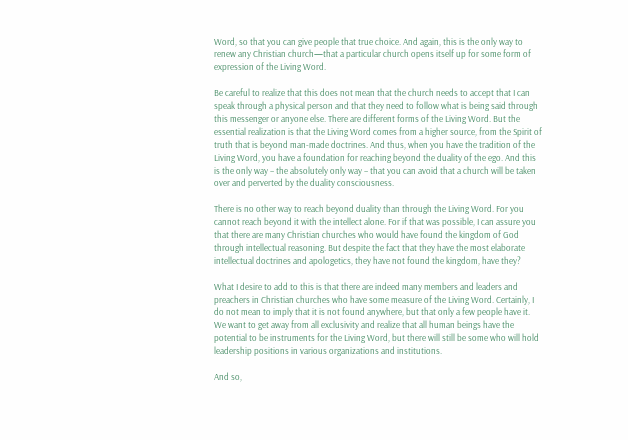Word, so that you can give people that true choice. And again, this is the only way to renew any Christian church—that a particular church opens itself up for some form of expression of the Living Word.

Be careful to realize that this does not mean that the church needs to accept that I can speak through a physical person and that they need to follow what is being said through this messenger or anyone else. There are different forms of the Living Word. But the essential realization is that the Living Word comes from a higher source, from the Spirit of truth that is beyond man-made doctrines. And thus, when you have the tradition of the Living Word, you have a foundation for reaching beyond the duality of the ego. And this is the only way – the absolutely only way – that you can avoid that a church will be taken over and perverted by the duality consciousness.

There is no other way to reach beyond duality than through the Living Word. For you cannot reach beyond it with the intellect alone. For if that was possible, I can assure you that there are many Christian churches who would have found the kingdom of God through intellectual reasoning. But despite the fact that they have the most elaborate intellectual doctrines and apologetics, they have not found the kingdom, have they?

What I desire to add to this is that there are indeed many members and leaders and preachers in Christian churches who have some measure of the Living Word. Certainly, I do not mean to imply that it is not found anywhere, but that only a few people have it. We want to get away from all exclusivity and realize that all human beings have the potential to be instruments for the Living Word, but there will still be some who will hold leadership positions in various organizations and institutions.

And so,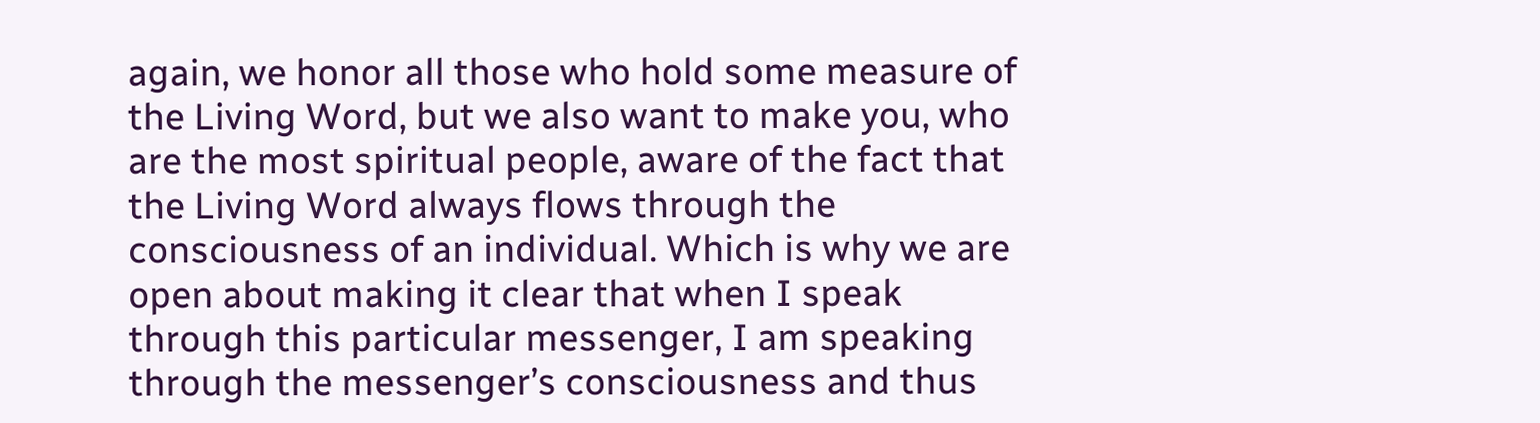again, we honor all those who hold some measure of the Living Word, but we also want to make you, who are the most spiritual people, aware of the fact that the Living Word always flows through the consciousness of an individual. Which is why we are open about making it clear that when I speak through this particular messenger, I am speaking through the messenger’s consciousness and thus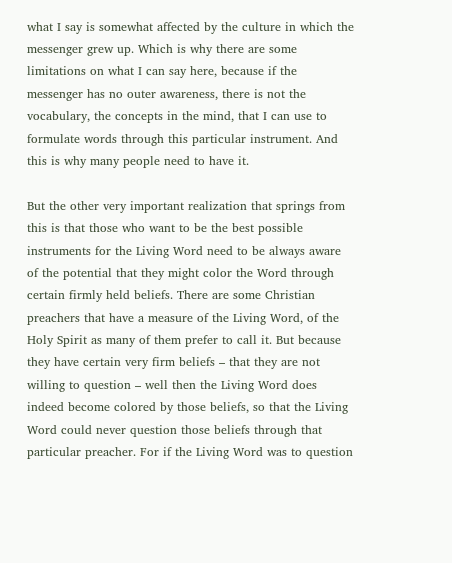what I say is somewhat affected by the culture in which the messenger grew up. Which is why there are some limitations on what I can say here, because if the messenger has no outer awareness, there is not the vocabulary, the concepts in the mind, that I can use to formulate words through this particular instrument. And this is why many people need to have it.

But the other very important realization that springs from this is that those who want to be the best possible instruments for the Living Word need to be always aware of the potential that they might color the Word through certain firmly held beliefs. There are some Christian preachers that have a measure of the Living Word, of the Holy Spirit as many of them prefer to call it. But because they have certain very firm beliefs – that they are not willing to question – well then the Living Word does indeed become colored by those beliefs, so that the Living Word could never question those beliefs through that particular preacher. For if the Living Word was to question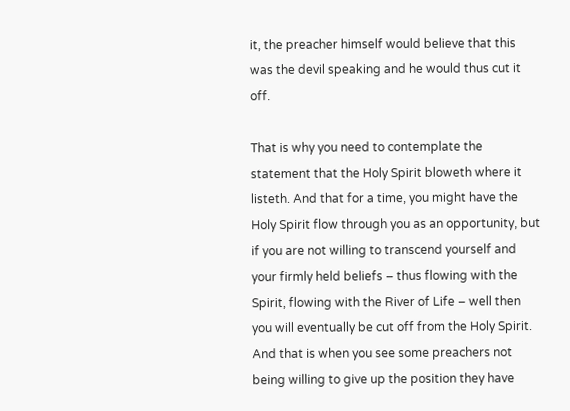it, the preacher himself would believe that this was the devil speaking and he would thus cut it off.

That is why you need to contemplate the statement that the Holy Spirit bloweth where it listeth. And that for a time, you might have the Holy Spirit flow through you as an opportunity, but if you are not willing to transcend yourself and your firmly held beliefs – thus flowing with the Spirit, flowing with the River of Life – well then you will eventually be cut off from the Holy Spirit. And that is when you see some preachers not being willing to give up the position they have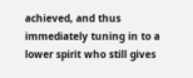achieved, and thus immediately tuning in to a lower spirit who still gives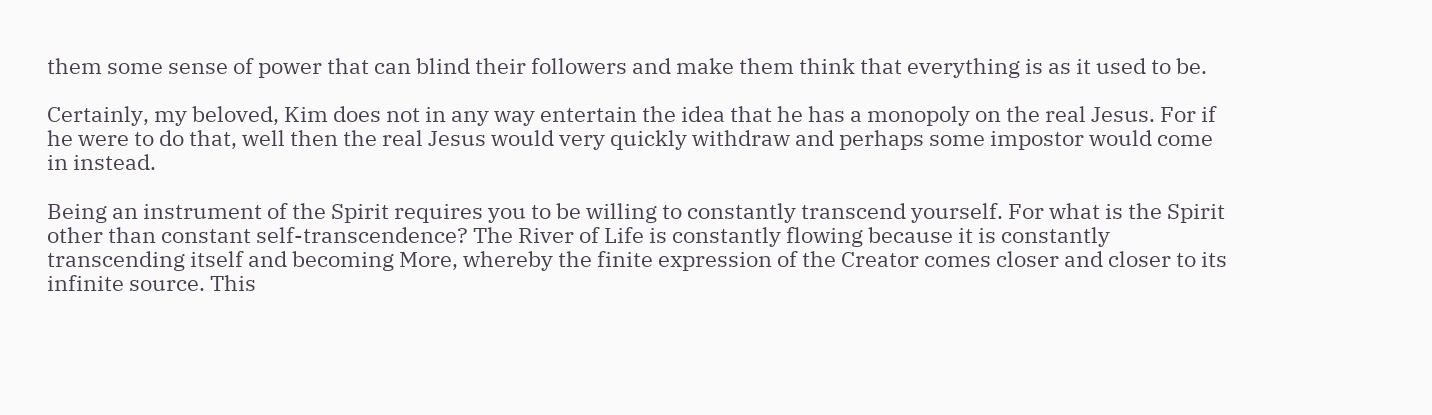them some sense of power that can blind their followers and make them think that everything is as it used to be.

Certainly, my beloved, Kim does not in any way entertain the idea that he has a monopoly on the real Jesus. For if he were to do that, well then the real Jesus would very quickly withdraw and perhaps some impostor would come in instead.

Being an instrument of the Spirit requires you to be willing to constantly transcend yourself. For what is the Spirit other than constant self-transcendence? The River of Life is constantly flowing because it is constantly transcending itself and becoming More, whereby the finite expression of the Creator comes closer and closer to its infinite source. This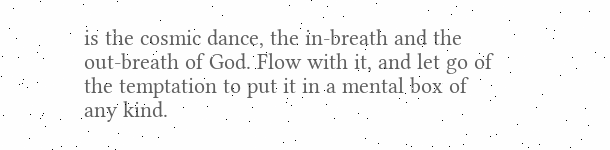is the cosmic dance, the in-breath and the out-breath of God. Flow with it, and let go of the temptation to put it in a mental box of any kind.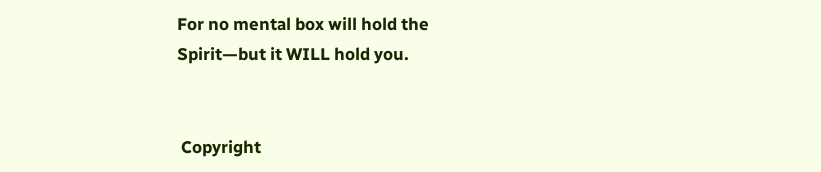For no mental box will hold the Spirit—but it WILL hold you.


 Copyright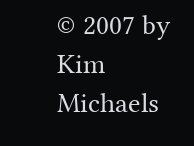© 2007 by Kim Michaels